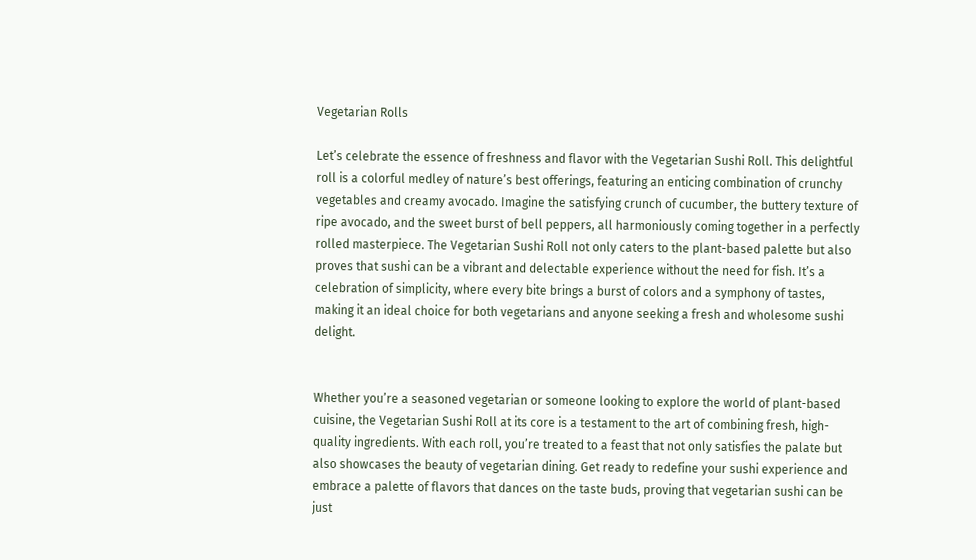Vegetarian Rolls

Let’s celebrate the essence of freshness and flavor with the Vegetarian Sushi Roll. This delightful roll is a colorful medley of nature’s best offerings, featuring an enticing combination of crunchy vegetables and creamy avocado. Imagine the satisfying crunch of cucumber, the buttery texture of ripe avocado, and the sweet burst of bell peppers, all harmoniously coming together in a perfectly rolled masterpiece. The Vegetarian Sushi Roll not only caters to the plant-based palette but also proves that sushi can be a vibrant and delectable experience without the need for fish. It’s a celebration of simplicity, where every bite brings a burst of colors and a symphony of tastes, making it an ideal choice for both vegetarians and anyone seeking a fresh and wholesome sushi delight.


Whether you’re a seasoned vegetarian or someone looking to explore the world of plant-based cuisine, the Vegetarian Sushi Roll at its core is a testament to the art of combining fresh, high-quality ingredients. With each roll, you’re treated to a feast that not only satisfies the palate but also showcases the beauty of vegetarian dining. Get ready to redefine your sushi experience and embrace a palette of flavors that dances on the taste buds, proving that vegetarian sushi can be just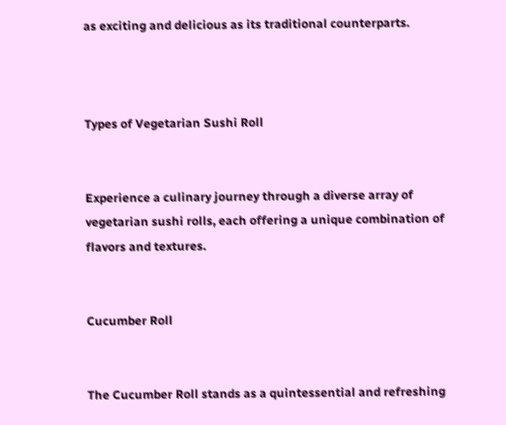as exciting and delicious as its traditional counterparts.



Types of Vegetarian Sushi Roll


Experience a culinary journey through a diverse array of vegetarian sushi rolls, each offering a unique combination of flavors and textures.


Cucumber Roll


The Cucumber Roll stands as a quintessential and refreshing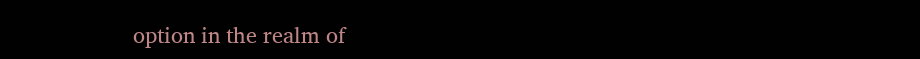option in the realm of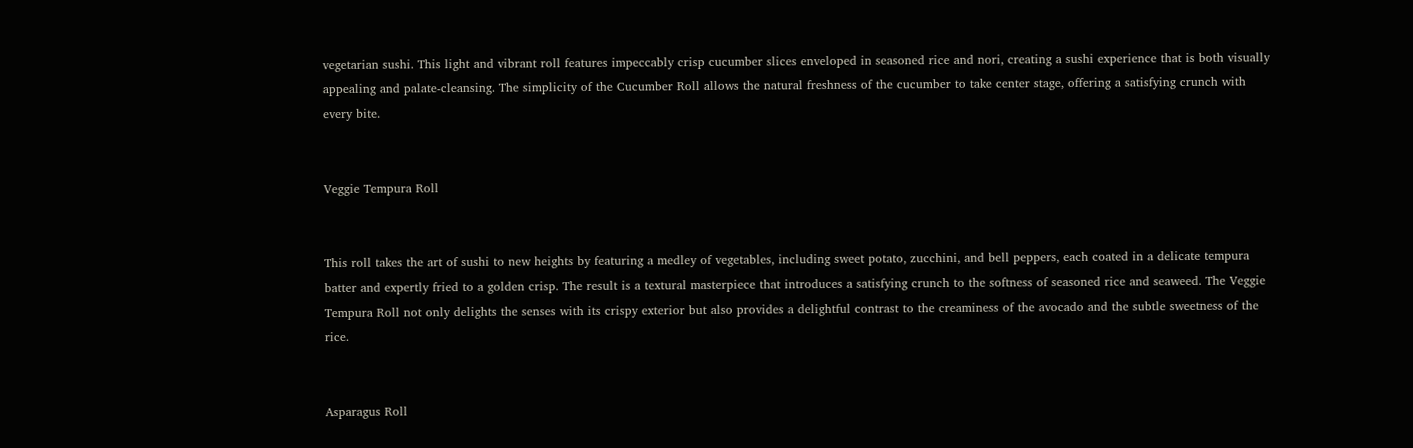vegetarian sushi. This light and vibrant roll features impeccably crisp cucumber slices enveloped in seasoned rice and nori, creating a sushi experience that is both visually appealing and palate-cleansing. The simplicity of the Cucumber Roll allows the natural freshness of the cucumber to take center stage, offering a satisfying crunch with every bite.


Veggie Tempura Roll


This roll takes the art of sushi to new heights by featuring a medley of vegetables, including sweet potato, zucchini, and bell peppers, each coated in a delicate tempura batter and expertly fried to a golden crisp. The result is a textural masterpiece that introduces a satisfying crunch to the softness of seasoned rice and seaweed. The Veggie Tempura Roll not only delights the senses with its crispy exterior but also provides a delightful contrast to the creaminess of the avocado and the subtle sweetness of the rice.


Asparagus Roll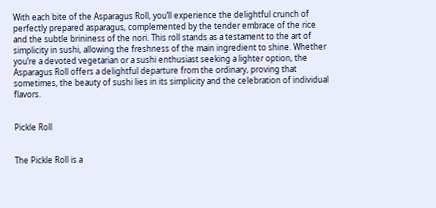With each bite of the Asparagus Roll, you’ll experience the delightful crunch of perfectly prepared asparagus, complemented by the tender embrace of the rice and the subtle brininess of the nori. This roll stands as a testament to the art of simplicity in sushi, allowing the freshness of the main ingredient to shine. Whether you’re a devoted vegetarian or a sushi enthusiast seeking a lighter option, the Asparagus Roll offers a delightful departure from the ordinary, proving that sometimes, the beauty of sushi lies in its simplicity and the celebration of individual flavors.


Pickle Roll


The Pickle Roll is a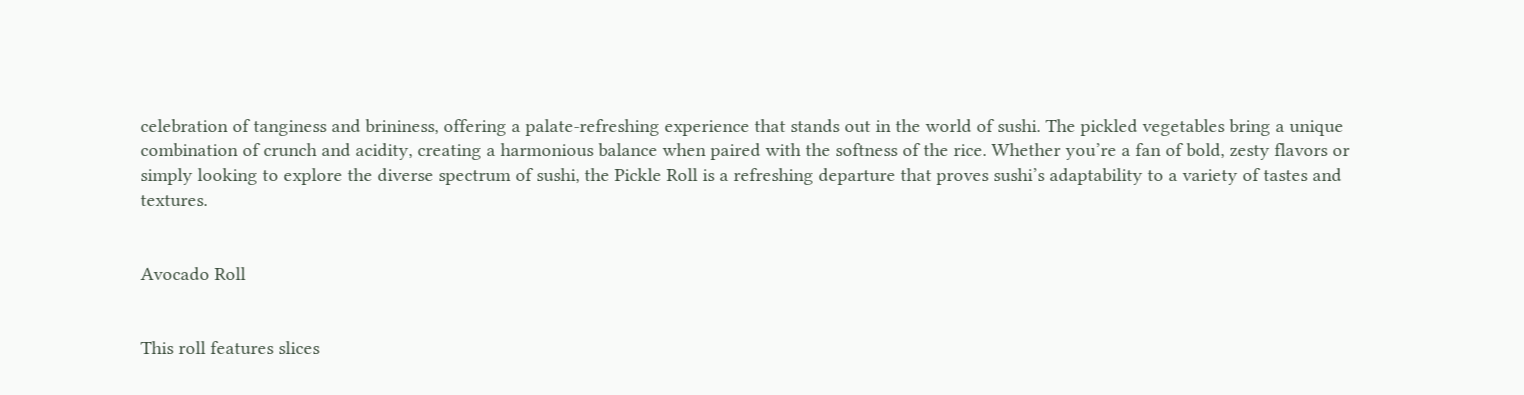celebration of tanginess and brininess, offering a palate-refreshing experience that stands out in the world of sushi. The pickled vegetables bring a unique combination of crunch and acidity, creating a harmonious balance when paired with the softness of the rice. Whether you’re a fan of bold, zesty flavors or simply looking to explore the diverse spectrum of sushi, the Pickle Roll is a refreshing departure that proves sushi’s adaptability to a variety of tastes and textures.


Avocado Roll


This roll features slices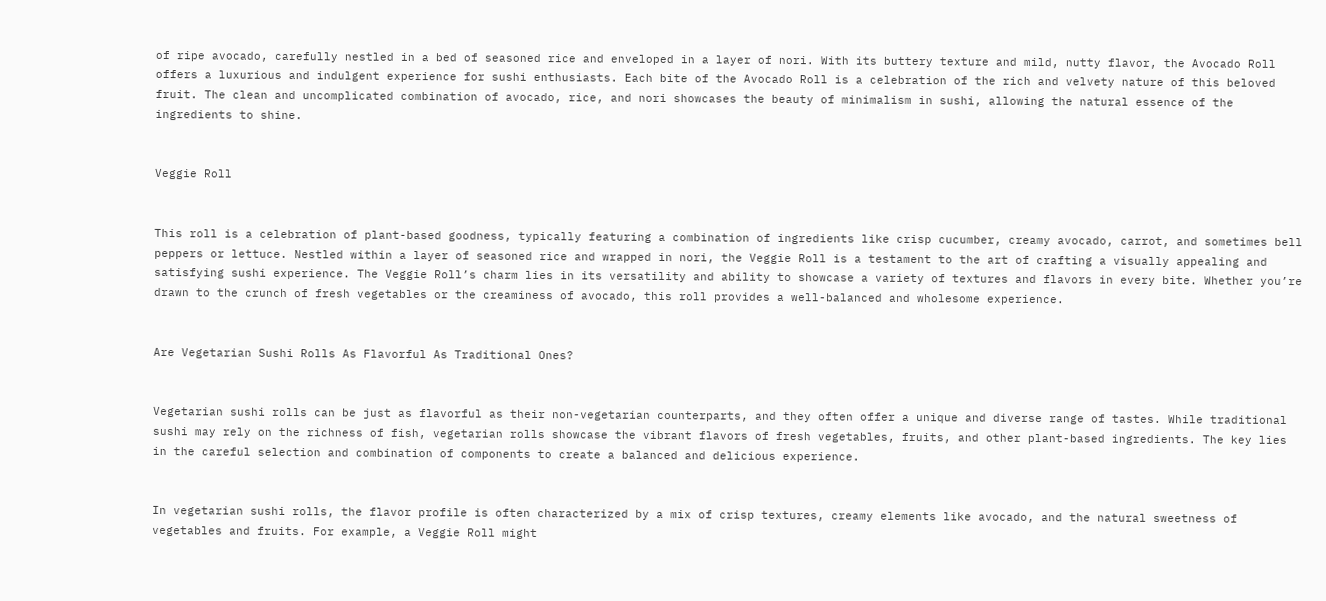of ripe avocado, carefully nestled in a bed of seasoned rice and enveloped in a layer of nori. With its buttery texture and mild, nutty flavor, the Avocado Roll offers a luxurious and indulgent experience for sushi enthusiasts. Each bite of the Avocado Roll is a celebration of the rich and velvety nature of this beloved fruit. The clean and uncomplicated combination of avocado, rice, and nori showcases the beauty of minimalism in sushi, allowing the natural essence of the ingredients to shine.


Veggie Roll


This roll is a celebration of plant-based goodness, typically featuring a combination of ingredients like crisp cucumber, creamy avocado, carrot, and sometimes bell peppers or lettuce. Nestled within a layer of seasoned rice and wrapped in nori, the Veggie Roll is a testament to the art of crafting a visually appealing and satisfying sushi experience. The Veggie Roll’s charm lies in its versatility and ability to showcase a variety of textures and flavors in every bite. Whether you’re drawn to the crunch of fresh vegetables or the creaminess of avocado, this roll provides a well-balanced and wholesome experience.


Are Vegetarian Sushi Rolls As Flavorful As Traditional Ones?


Vegetarian sushi rolls can be just as flavorful as their non-vegetarian counterparts, and they often offer a unique and diverse range of tastes. While traditional sushi may rely on the richness of fish, vegetarian rolls showcase the vibrant flavors of fresh vegetables, fruits, and other plant-based ingredients. The key lies in the careful selection and combination of components to create a balanced and delicious experience.


In vegetarian sushi rolls, the flavor profile is often characterized by a mix of crisp textures, creamy elements like avocado, and the natural sweetness of vegetables and fruits. For example, a Veggie Roll might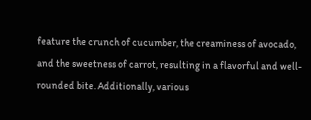feature the crunch of cucumber, the creaminess of avocado, and the sweetness of carrot, resulting in a flavorful and well-rounded bite. Additionally, various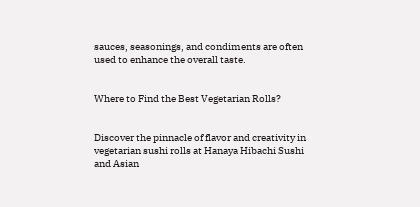sauces, seasonings, and condiments are often used to enhance the overall taste.


Where to Find the Best Vegetarian Rolls?


Discover the pinnacle of flavor and creativity in vegetarian sushi rolls at Hanaya Hibachi Sushi and Asian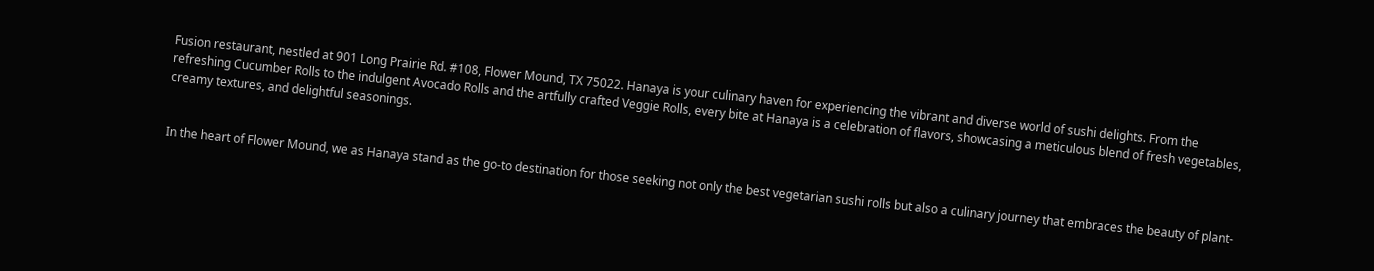Fusion restaurant, nestled at 901 Long Prairie Rd. #108, Flower Mound, TX 75022. Hanaya is your culinary haven for experiencing the vibrant and diverse world of sushi delights. From the refreshing Cucumber Rolls to the indulgent Avocado Rolls and the artfully crafted Veggie Rolls, every bite at Hanaya is a celebration of flavors, showcasing a meticulous blend of fresh vegetables, creamy textures, and delightful seasonings.


In the heart of Flower Mound, we as Hanaya stand as the go-to destination for those seeking not only the best vegetarian sushi rolls but also a culinary journey that embraces the beauty of plant-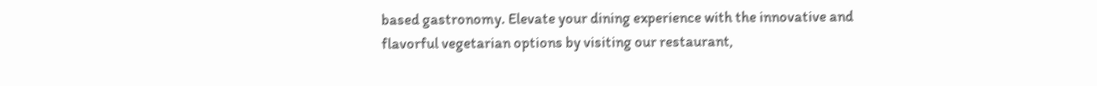based gastronomy. Elevate your dining experience with the innovative and flavorful vegetarian options by visiting our restaurant,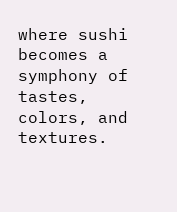where sushi becomes a symphony of tastes, colors, and textures.